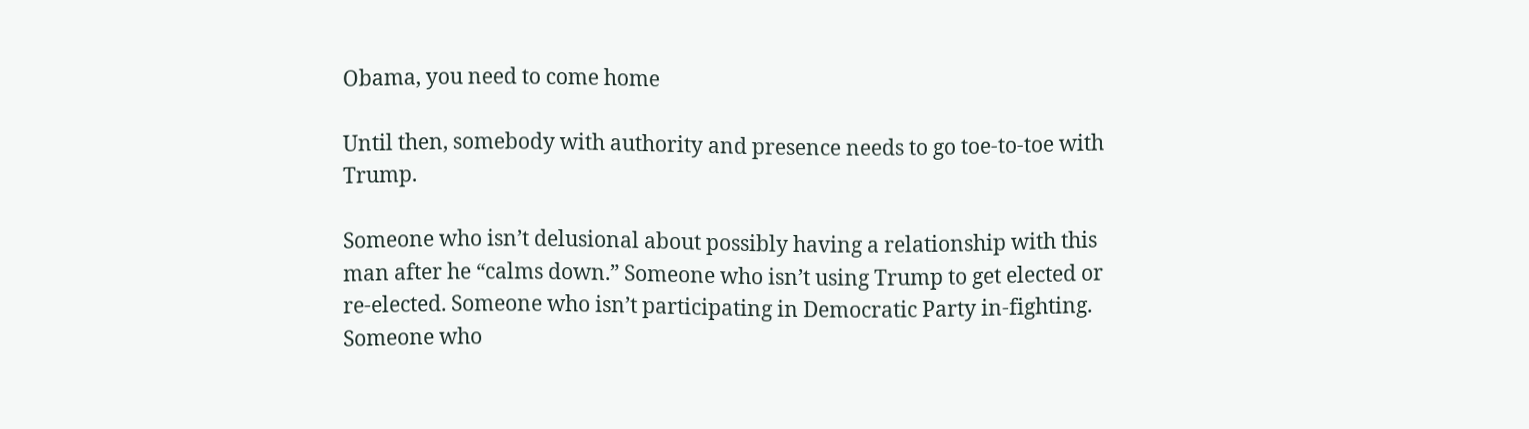Obama, you need to come home

Until then, somebody with authority and presence needs to go toe-to-toe with Trump.

Someone who isn’t delusional about possibly having a relationship with this man after he “calms down.” Someone who isn’t using Trump to get elected or re-elected. Someone who isn’t participating in Democratic Party in-fighting. Someone who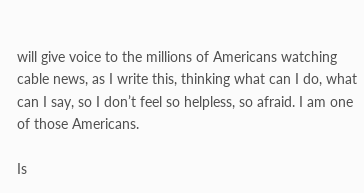will give voice to the millions of Americans watching cable news, as I write this, thinking what can I do, what can I say, so I don’t feel so helpless, so afraid. I am one of those Americans.

Is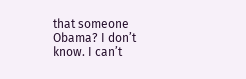that someone Obama? I don’t know. I can’t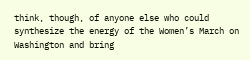think, though, of anyone else who could synthesize the energy of the Women’s March on Washington and bring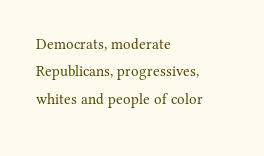Democrats, moderate Republicans, progressives, whites and people of color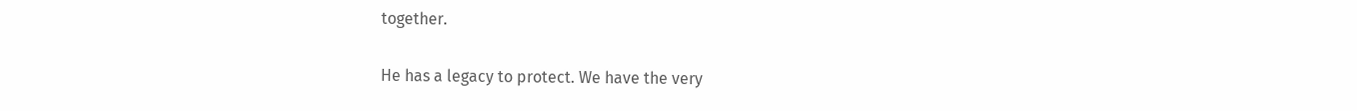together.

He has a legacy to protect. We have the very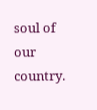soul of our country.